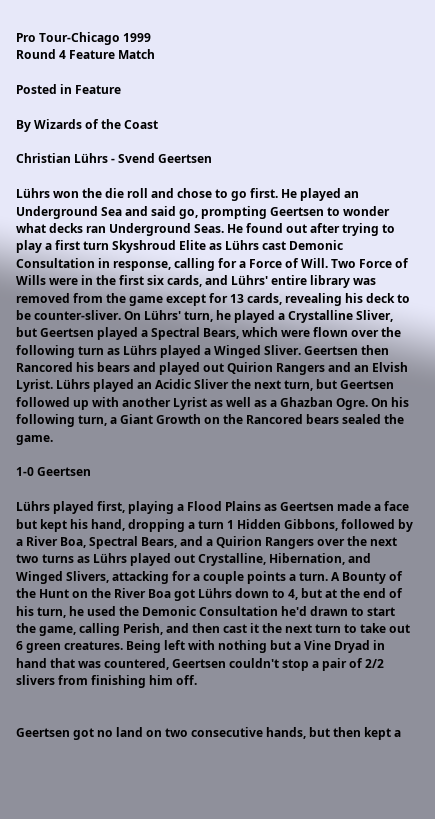Pro Tour-Chicago 1999
Round 4 Feature Match

Posted in Feature

By Wizards of the Coast

Christian Lührs - Svend Geertsen

Lührs won the die roll and chose to go first. He played an Underground Sea and said go, prompting Geertsen to wonder what decks ran Underground Seas. He found out after trying to play a first turn Skyshroud Elite as Lührs cast Demonic Consultation in response, calling for a Force of Will. Two Force of Wills were in the first six cards, and Lührs' entire library was removed from the game except for 13 cards, revealing his deck to be counter-sliver. On Lührs' turn, he played a Crystalline Sliver, but Geertsen played a Spectral Bears, which were flown over the following turn as Lührs played a Winged Sliver. Geertsen then Rancored his bears and played out Quirion Rangers and an Elvish Lyrist. Lührs played an Acidic Sliver the next turn, but Geertsen followed up with another Lyrist as well as a Ghazban Ogre. On his following turn, a Giant Growth on the Rancored bears sealed the game.

1-0 Geertsen

Lührs played first, playing a Flood Plains as Geertsen made a face but kept his hand, dropping a turn 1 Hidden Gibbons, followed by a River Boa, Spectral Bears, and a Quirion Rangers over the next two turns as Lührs played out Crystalline, Hibernation, and Winged Slivers, attacking for a couple points a turn. A Bounty of the Hunt on the River Boa got Lührs down to 4, but at the end of his turn, he used the Demonic Consultation he'd drawn to start the game, calling Perish, and then cast it the next turn to take out 6 green creatures. Being left with nothing but a Vine Dryad in hand that was countered, Geertsen couldn't stop a pair of 2/2 slivers from finishing him off.


Geertsen got no land on two consecutive hands, but then kept a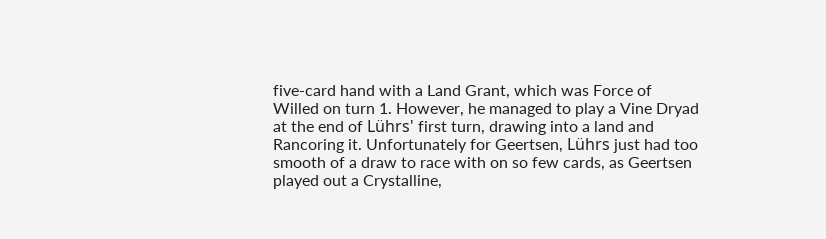five-card hand with a Land Grant, which was Force of Willed on turn 1. However, he managed to play a Vine Dryad at the end of Lührs' first turn, drawing into a land and Rancoring it. Unfortunately for Geertsen, Lührs just had too smooth of a draw to race with on so few cards, as Geertsen played out a Crystalline,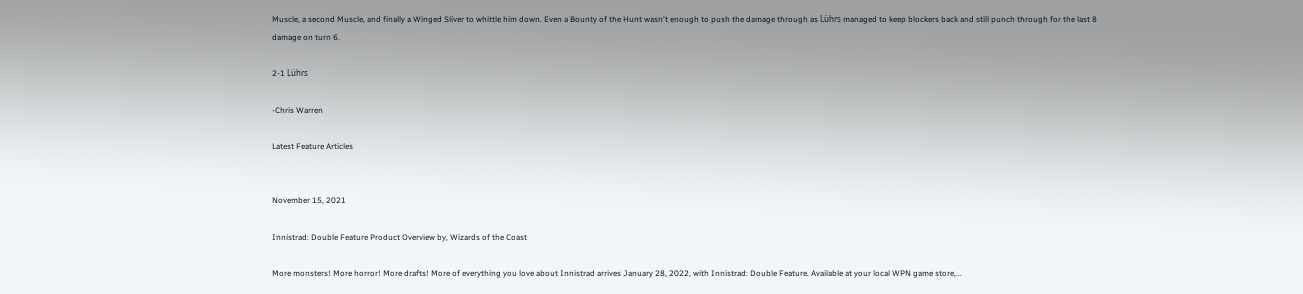Muscle, a second Muscle, and finally a Winged Sliver to whittle him down. Even a Bounty of the Hunt wasn't enough to push the damage through as Lührs managed to keep blockers back and still punch through for the last 8 damage on turn 6.

2-1 Lührs

-Chris Warren

Latest Feature Articles


November 15, 2021

Innistrad: Double Feature Product Overview by, Wizards of the Coast

More monsters! More horror! More drafts! More of everything you love about Innistrad arrives January 28, 2022, with Innistrad: Double Feature. Available at your local WPN game store,...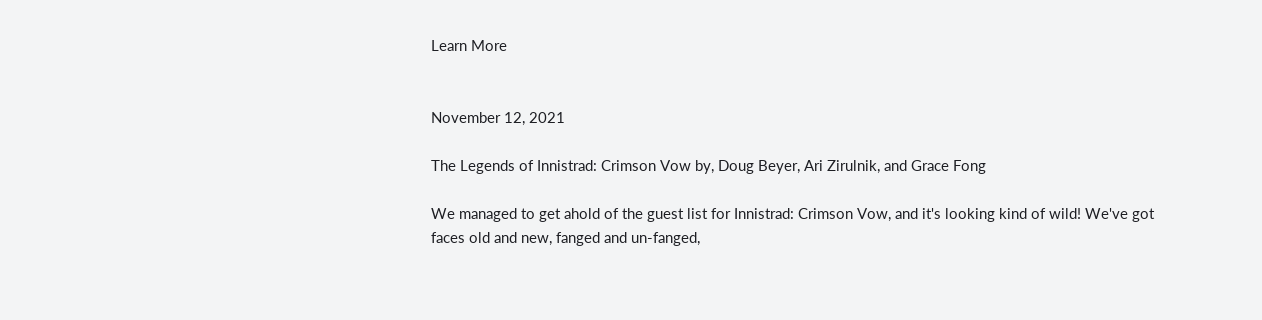Learn More


November 12, 2021

The Legends of Innistrad: Crimson Vow by, Doug Beyer, Ari Zirulnik, and Grace Fong

We managed to get ahold of the guest list for Innistrad: Crimson Vow, and it's looking kind of wild! We've got faces old and new, fanged and un-fanged,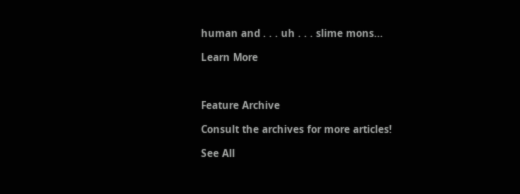human and . . . uh . . . slime mons...

Learn More



Feature Archive

Consult the archives for more articles!

See All